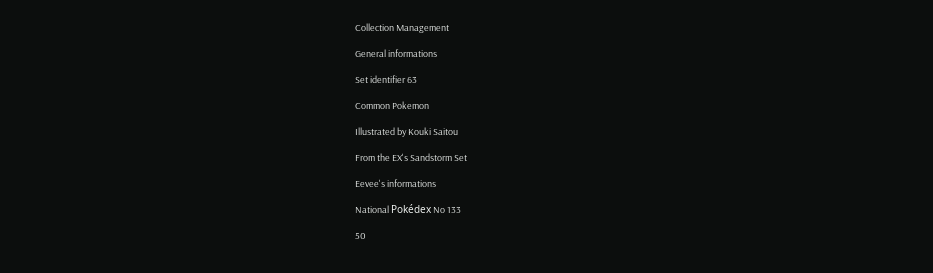Collection Management

General informations

Set identifier 63

Common Pokemon

Illustrated by Kouki Saitou

From the EX's Sandstorm Set

Eevee's informations

National Pokédex No 133

50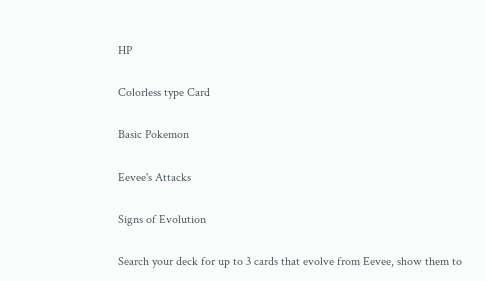HP

Colorless type Card

Basic Pokemon

Eevee's Attacks

Signs of Evolution

Search your deck for up to 3 cards that evolve from Eevee, show them to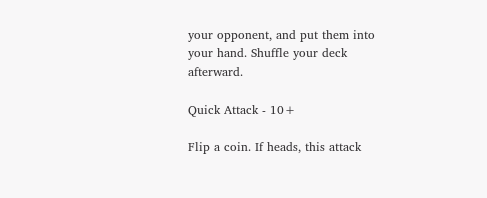your opponent, and put them into your hand. Shuffle your deck afterward.

Quick Attack - 10+

Flip a coin. If heads, this attack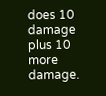does 10 damage plus 10 more damage.